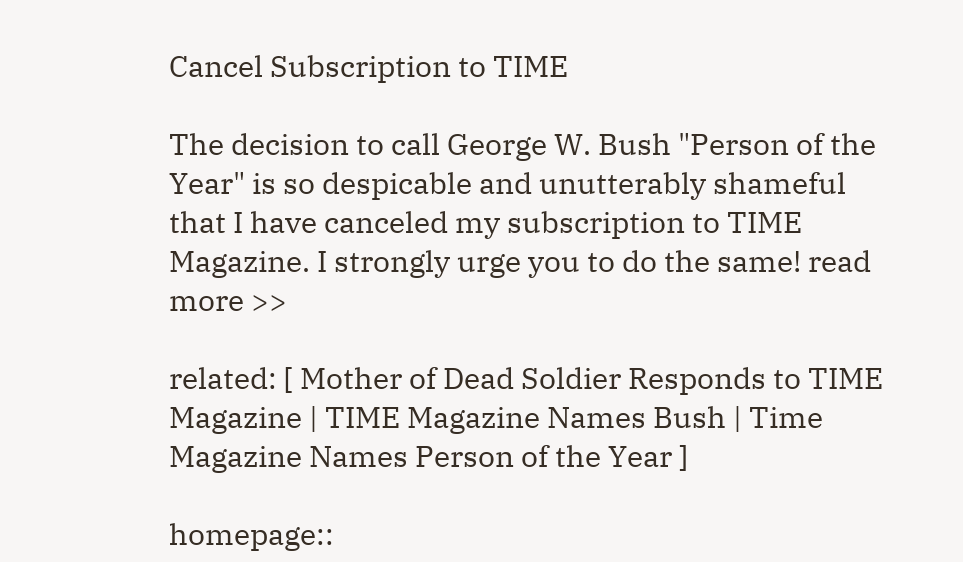Cancel Subscription to TIME

The decision to call George W. Bush "Person of the Year" is so despicable and unutterably shameful that I have canceled my subscription to TIME Magazine. I strongly urge you to do the same! read more >>

related: [ Mother of Dead Soldier Responds to TIME Magazine | TIME Magazine Names Bush | Time Magazine Names Person of the Year ]

homepage::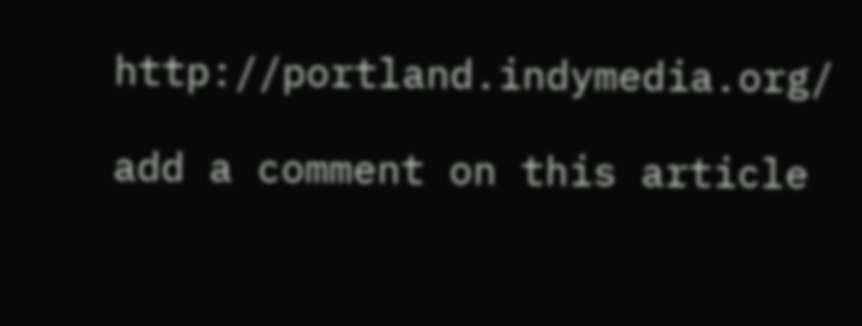http://portland.indymedia.org/

add a comment on this article